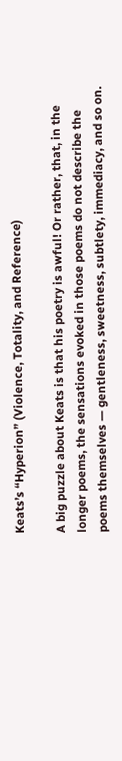Keats’s “Hyperion” (Violence, Totality, and Reference)

A big puzzle about Keats is that his poetry is awful! Or rather, that, in the longer poems, the sensations evoked in those poems do not describe the poems themselves — gentleness, sweetness, subtlety, immediacy, and so on.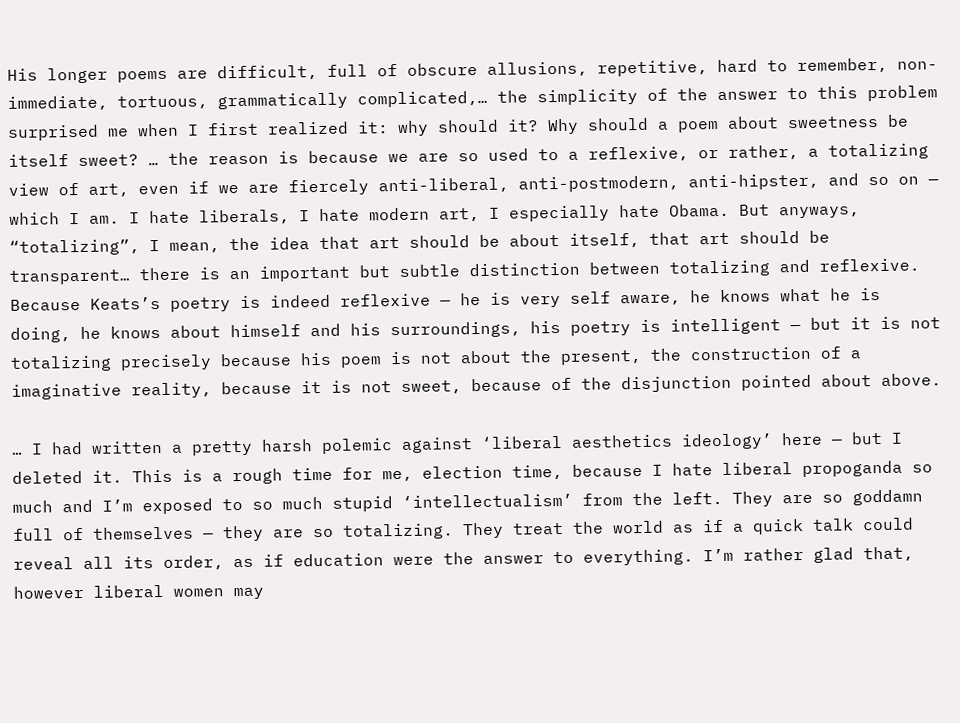His longer poems are difficult, full of obscure allusions, repetitive, hard to remember, non-immediate, tortuous, grammatically complicated,… the simplicity of the answer to this problem surprised me when I first realized it: why should it? Why should a poem about sweetness be itself sweet? … the reason is because we are so used to a reflexive, or rather, a totalizing view of art, even if we are fiercely anti-liberal, anti-postmodern, anti-hipster, and so on — which I am. I hate liberals, I hate modern art, I especially hate Obama. But anyways, “totalizing”, I mean, the idea that art should be about itself, that art should be transparent… there is an important but subtle distinction between totalizing and reflexive. Because Keats’s poetry is indeed reflexive — he is very self aware, he knows what he is doing, he knows about himself and his surroundings, his poetry is intelligent — but it is not totalizing precisely because his poem is not about the present, the construction of a imaginative reality, because it is not sweet, because of the disjunction pointed about above.

… I had written a pretty harsh polemic against ‘liberal aesthetics ideology’ here — but I deleted it. This is a rough time for me, election time, because I hate liberal propoganda so much and I’m exposed to so much stupid ‘intellectualism’ from the left. They are so goddamn full of themselves — they are so totalizing. They treat the world as if a quick talk could reveal all its order, as if education were the answer to everything. I’m rather glad that, however liberal women may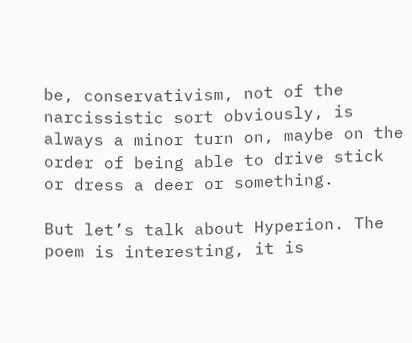be, conservativism, not of the narcissistic sort obviously, is always a minor turn on, maybe on the order of being able to drive stick or dress a deer or something.

But let’s talk about Hyperion. The poem is interesting, it is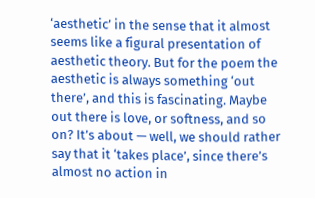‘aesthetic’ in the sense that it almost seems like a figural presentation of aesthetic theory. But for the poem the aesthetic is always something ‘out there’, and this is fascinating. Maybe out there is love, or softness, and so on? It’s about — well, we should rather say that it ‘takes place’, since there’s almost no action in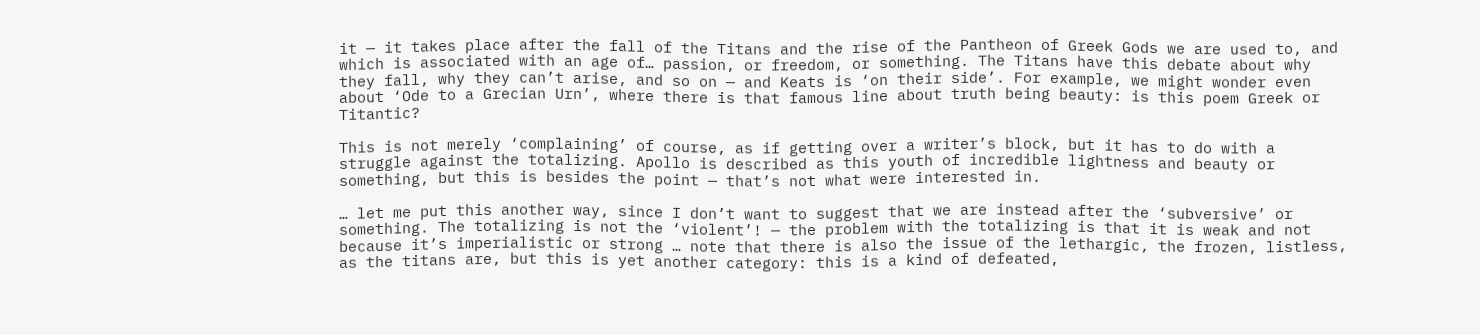it — it takes place after the fall of the Titans and the rise of the Pantheon of Greek Gods we are used to, and which is associated with an age of… passion, or freedom, or something. The Titans have this debate about why they fall, why they can’t arise, and so on — and Keats is ‘on their side’. For example, we might wonder even about ‘Ode to a Grecian Urn’, where there is that famous line about truth being beauty: is this poem Greek or Titantic?

This is not merely ‘complaining’ of course, as if getting over a writer’s block, but it has to do with a struggle against the totalizing. Apollo is described as this youth of incredible lightness and beauty or something, but this is besides the point — that’s not what were interested in.

… let me put this another way, since I don’t want to suggest that we are instead after the ‘subversive’ or something. The totalizing is not the ‘violent’! — the problem with the totalizing is that it is weak and not because it’s imperialistic or strong … note that there is also the issue of the lethargic, the frozen, listless, as the titans are, but this is yet another category: this is a kind of defeated,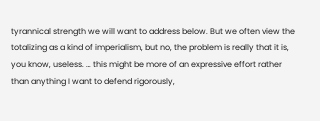tyrannical strength we will want to address below. But we often view the totalizing as a kind of imperialism, but no, the problem is really that it is, you know, useless. … this might be more of an expressive effort rather than anything I want to defend rigorously,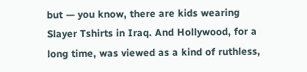but — you know, there are kids wearing Slayer Tshirts in Iraq. And Hollywood, for a long time, was viewed as a kind of ruthless,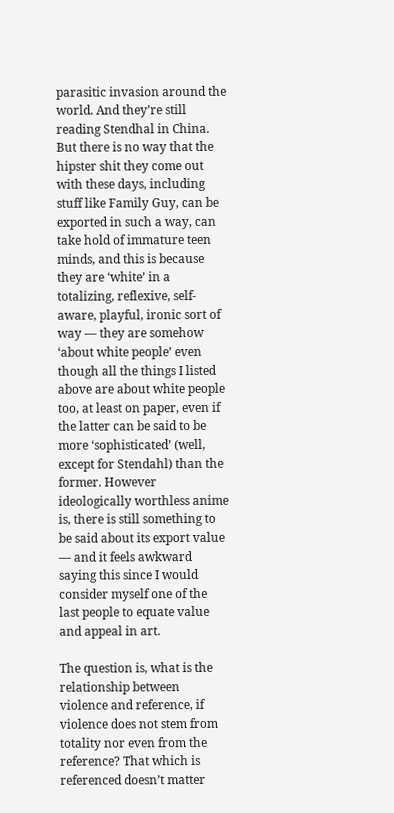parasitic invasion around the world. And they’re still reading Stendhal in China. But there is no way that the hipster shit they come out with these days, including stuff like Family Guy, can be exported in such a way, can take hold of immature teen minds, and this is because they are ‘white’ in a totalizing, reflexive, self-aware, playful, ironic sort of way — they are somehow ‘about white people’ even though all the things I listed above are about white people too, at least on paper, even if the latter can be said to be more ‘sophisticated’ (well, except for Stendahl) than the former. However ideologically worthless anime is, there is still something to be said about its export value — and it feels awkward saying this since I would consider myself one of the last people to equate value and appeal in art.

The question is, what is the relationship between violence and reference, if violence does not stem from totality nor even from the reference? That which is referenced doesn’t matter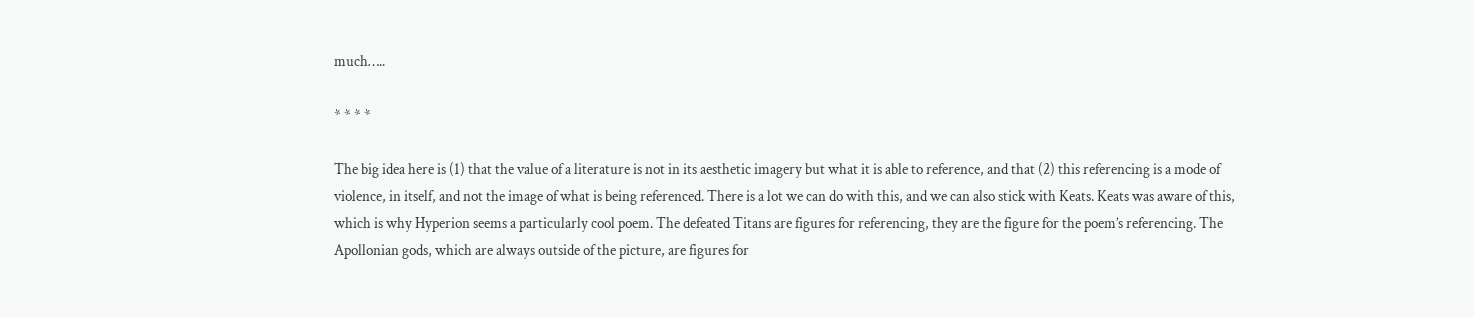much…..

* * * *

The big idea here is (1) that the value of a literature is not in its aesthetic imagery but what it is able to reference, and that (2) this referencing is a mode of violence, in itself, and not the image of what is being referenced. There is a lot we can do with this, and we can also stick with Keats. Keats was aware of this, which is why Hyperion seems a particularly cool poem. The defeated Titans are figures for referencing, they are the figure for the poem’s referencing. The Apollonian gods, which are always outside of the picture, are figures for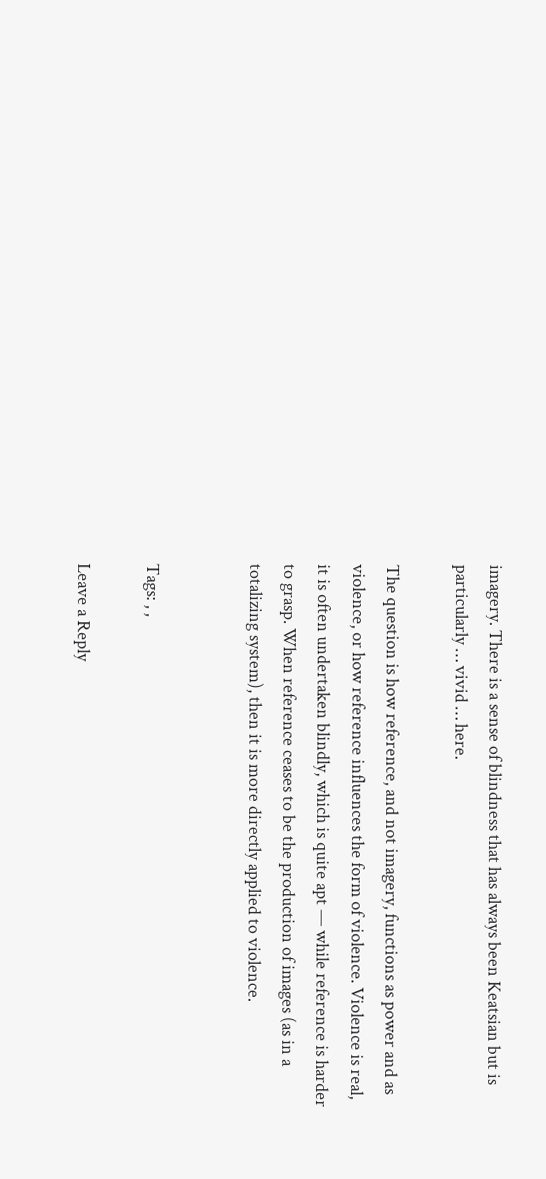imagery. There is a sense of blindness that has always been Keatsian but is particularly … vivid … here.

The question is how reference, and not imagery, functions as power and as violence, or how reference influences the form of violence. Violence is real, it is often undertaken blindly, which is quite apt — while reference is harder to grasp. When reference ceases to be the production of images (as in a totalizing system), then it is more directly applied to violence.


Tags: , ,

Leave a Reply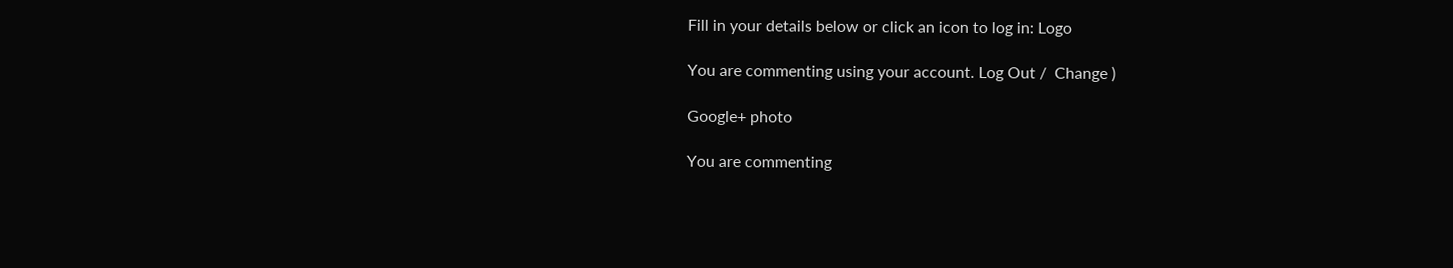Fill in your details below or click an icon to log in: Logo

You are commenting using your account. Log Out /  Change )

Google+ photo

You are commenting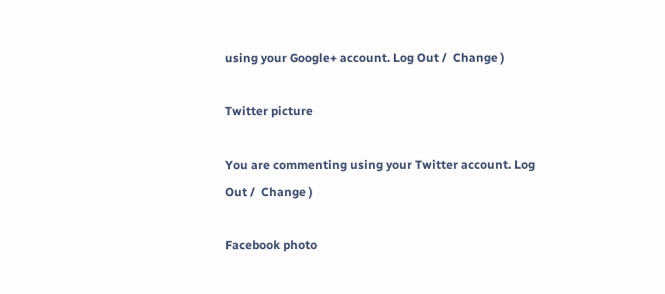using your Google+ account. Log Out /  Change )

Twitter picture

You are commenting using your Twitter account. Log Out /  Change )

Facebook photo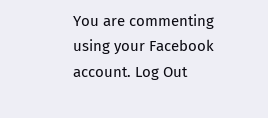You are commenting using your Facebook account. Log Out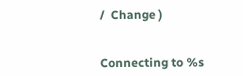/  Change )


Connecting to %s